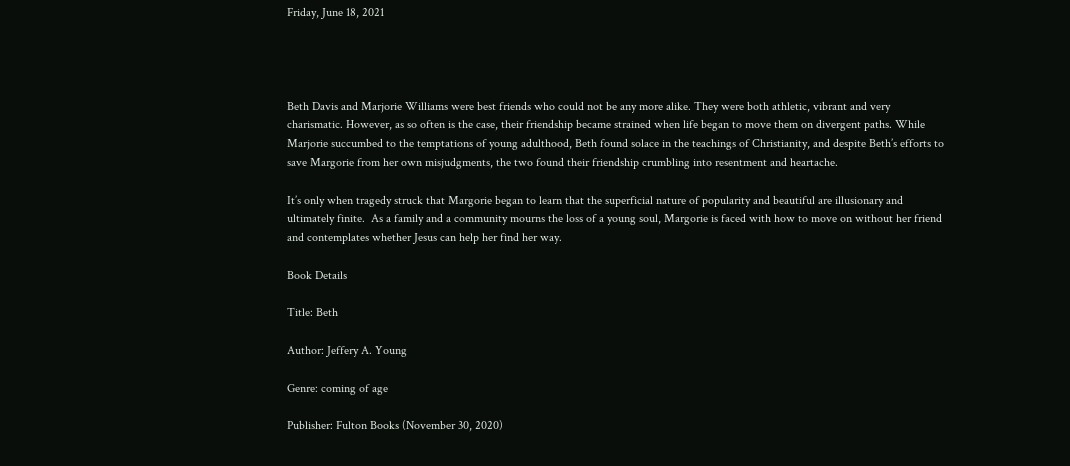Friday, June 18, 2021




Beth Davis and Marjorie Williams were best friends who could not be any more alike. They were both athletic, vibrant and very charismatic. However, as so often is the case, their friendship became strained when life began to move them on divergent paths. While Marjorie succumbed to the temptations of young adulthood, Beth found solace in the teachings of Christianity, and despite Beth’s efforts to save Margorie from her own misjudgments, the two found their friendship crumbling into resentment and heartache.

It’s only when tragedy struck that Margorie began to learn that the superficial nature of popularity and beautiful are illusionary and ultimately finite.  As a family and a community mourns the loss of a young soul, Margorie is faced with how to move on without her friend and contemplates whether Jesus can help her find her way.

Book Details

Title: Beth

Author: Jeffery A. Young

Genre: coming of age

Publisher: Fulton Books (November 30, 2020)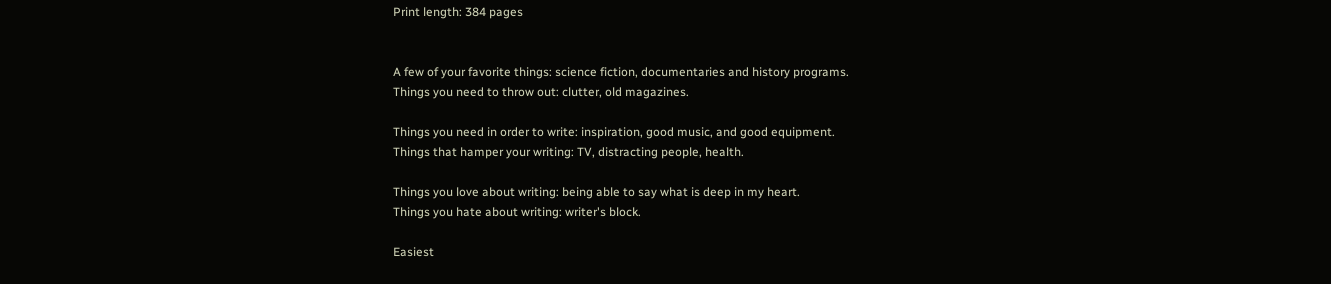Print length: 384 pages


A few of your favorite things: science fiction, documentaries and history programs.
Things you need to throw out: clutter, old magazines.

Things you need in order to write: inspiration, good music, and good equipment.
Things that hamper your writing: TV, distracting people, health.

Things you love about writing: being able to say what is deep in my heart.
Things you hate about writing: writer's block.

Easiest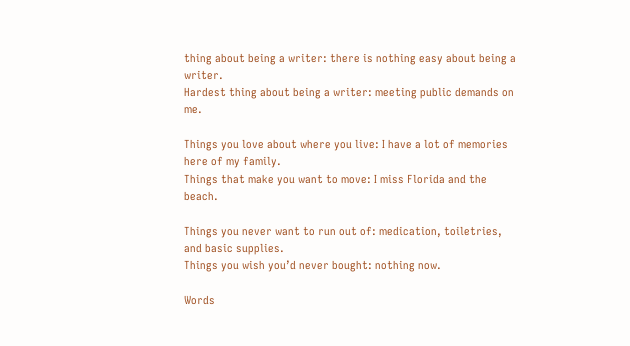thing about being a writer: there is nothing easy about being a writer.
Hardest thing about being a writer: meeting public demands on me.

Things you love about where you live: I have a lot of memories here of my family.
Things that make you want to move: I miss Florida and the beach.

Things you never want to run out of: medication, toiletries, and basic supplies.
Things you wish you’d never bought: nothing now.

Words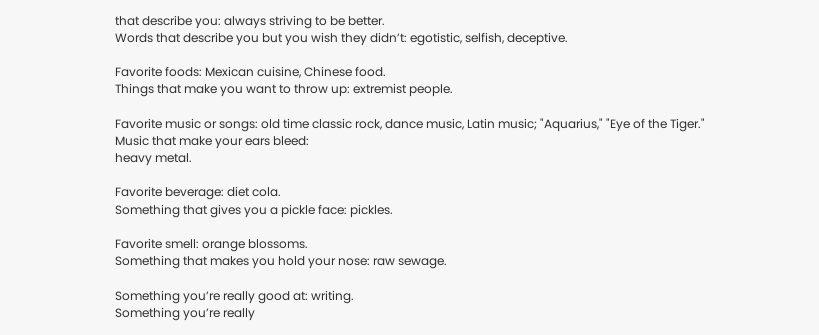that describe you: always striving to be better.
Words that describe you but you wish they didn’t: egotistic, selfish, deceptive.

Favorite foods: Mexican cuisine, Chinese food.
Things that make you want to throw up: extremist people.

Favorite music or songs: old time classic rock, dance music, Latin music; "Aquarius," "Eye of the Tiger."
Music that make your ears bleed:
heavy metal.

Favorite beverage: diet cola.
Something that gives you a pickle face: pickles.

Favorite smell: orange blossoms.
Something that makes you hold your nose: raw sewage.

Something you’re really good at: writing.
Something you’re really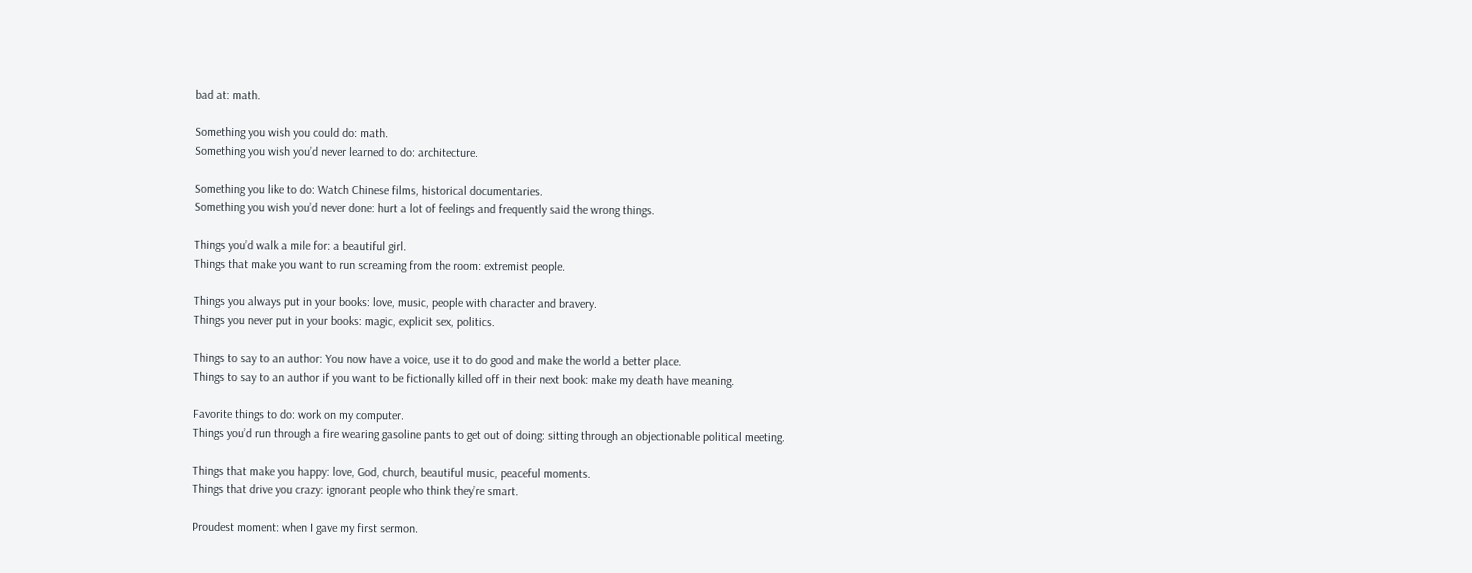bad at: math.

Something you wish you could do: math.
Something you wish you’d never learned to do: architecture.

Something you like to do: Watch Chinese films, historical documentaries.
Something you wish you’d never done: hurt a lot of feelings and frequently said the wrong things.

Things you’d walk a mile for: a beautiful girl.
Things that make you want to run screaming from the room: extremist people.

Things you always put in your books: love, music, people with character and bravery.
Things you never put in your books: magic, explicit sex, politics.

Things to say to an author: You now have a voice, use it to do good and make the world a better place.
Things to say to an author if you want to be fictionally killed off in their next book: make my death have meaning.

Favorite things to do: work on my computer.
Things you’d run through a fire wearing gasoline pants to get out of doing: sitting through an objectionable political meeting.

Things that make you happy: love, God, church, beautiful music, peaceful moments.
Things that drive you crazy: ignorant people who think they’re smart.

Proudest moment: when I gave my first sermon.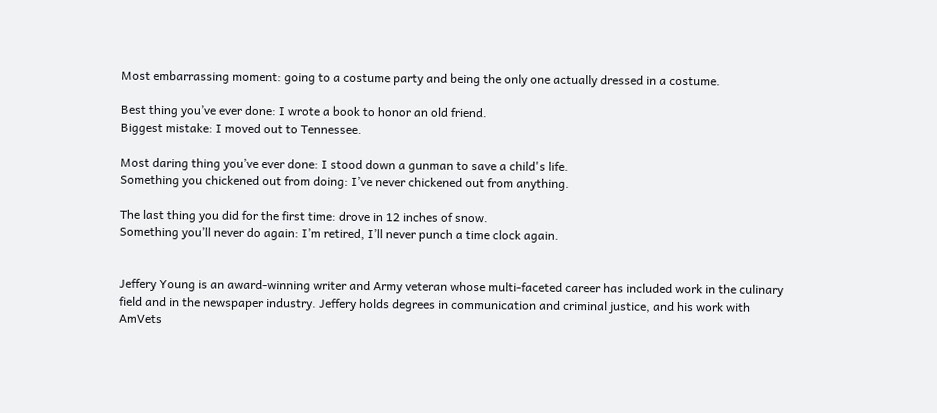Most embarrassing moment: going to a costume party and being the only one actually dressed in a costume.

Best thing you’ve ever done: I wrote a book to honor an old friend.
Biggest mistake: I moved out to Tennessee.

Most daring thing you’ve ever done: I stood down a gunman to save a child's life.
Something you chickened out from doing: I’ve never chickened out from anything.

The last thing you did for the first time: drove in 12 inches of snow.
Something you’ll never do again: I’m retired, I’ll never punch a time clock again.


Jeffery Young is an award-winning writer and Army veteran whose multi-faceted career has included work in the culinary field and in the newspaper industry. Jeffery holds degrees in communication and criminal justice, and his work with AmVets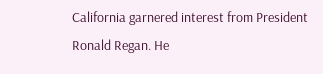California garnered interest from President Ronald Regan. He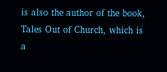is also the author of the book, Tales Out of Church, which is a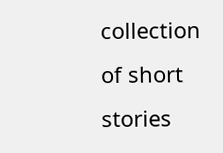collection of short stories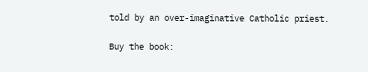told by an over-imaginative Catholic priest.

Buy the book: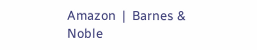Amazon  |  Barnes & Noble